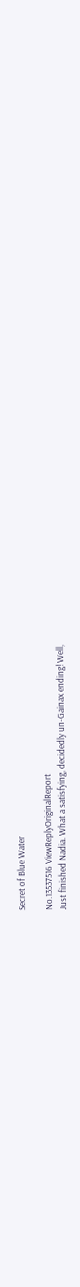Secret of Blue Water

No.13537516 ViewReplyOriginalReport
Just finished Nadia. What a satisfying, decidedly un-Gainax ending! Well,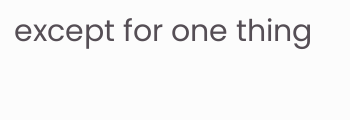except for one thing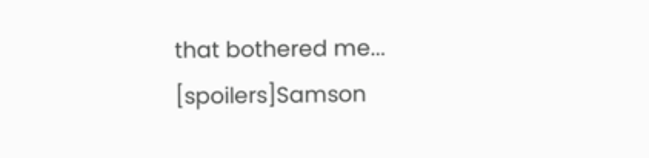that bothered me... [spoilers]Samson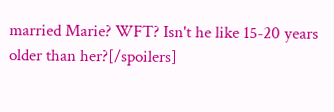married Marie? WFT? Isn't he like 15-20 years older than her?[/spoilers]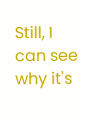Still, I can see why it's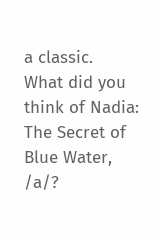a classic.
What did you think of Nadia: The Secret of Blue Water, /a/?